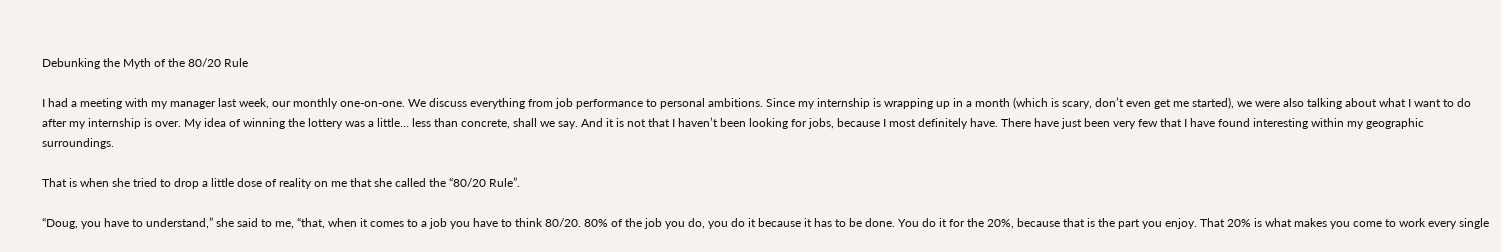Debunking the Myth of the 80/20 Rule

I had a meeting with my manager last week, our monthly one-on-one. We discuss everything from job performance to personal ambitions. Since my internship is wrapping up in a month (which is scary, don’t even get me started), we were also talking about what I want to do after my internship is over. My idea of winning the lottery was a little… less than concrete, shall we say. And it is not that I haven’t been looking for jobs, because I most definitely have. There have just been very few that I have found interesting within my geographic surroundings.

That is when she tried to drop a little dose of reality on me that she called the “80/20 Rule”.

“Doug, you have to understand,” she said to me, “that, when it comes to a job you have to think 80/20. 80% of the job you do, you do it because it has to be done. You do it for the 20%, because that is the part you enjoy. That 20% is what makes you come to work every single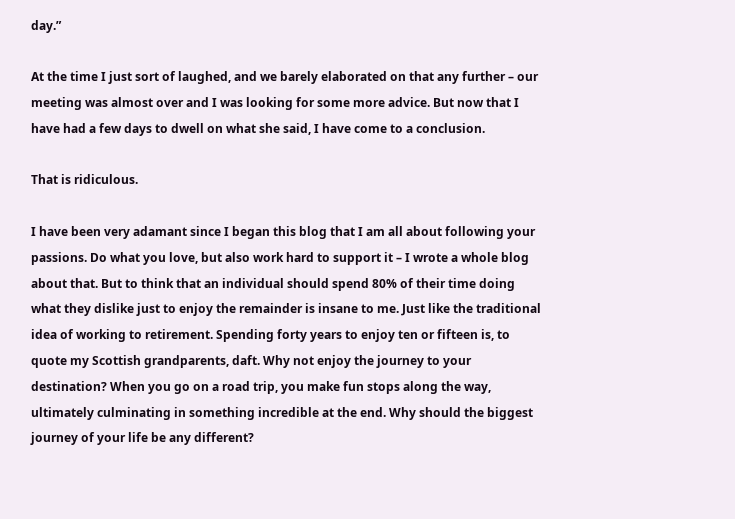day.”

At the time I just sort of laughed, and we barely elaborated on that any further – our meeting was almost over and I was looking for some more advice. But now that I have had a few days to dwell on what she said, I have come to a conclusion.

That is ridiculous.

I have been very adamant since I began this blog that I am all about following your passions. Do what you love, but also work hard to support it – I wrote a whole blog about that. But to think that an individual should spend 80% of their time doing what they dislike just to enjoy the remainder is insane to me. Just like the traditional idea of working to retirement. Spending forty years to enjoy ten or fifteen is, to quote my Scottish grandparents, daft. Why not enjoy the journey to your destination? When you go on a road trip, you make fun stops along the way, ultimately culminating in something incredible at the end. Why should the biggest journey of your life be any different?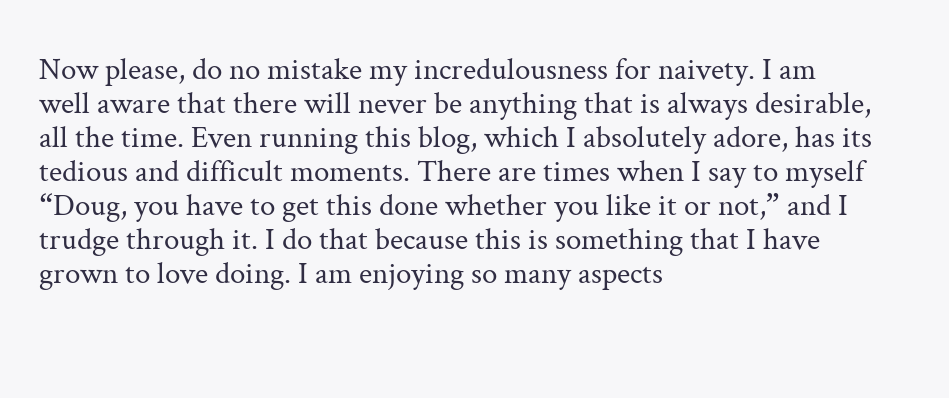Now please, do no mistake my incredulousness for naivety. I am well aware that there will never be anything that is always desirable, all the time. Even running this blog, which I absolutely adore, has its tedious and difficult moments. There are times when I say to myself “Doug, you have to get this done whether you like it or not,” and I trudge through it. I do that because this is something that I have grown to love doing. I am enjoying so many aspects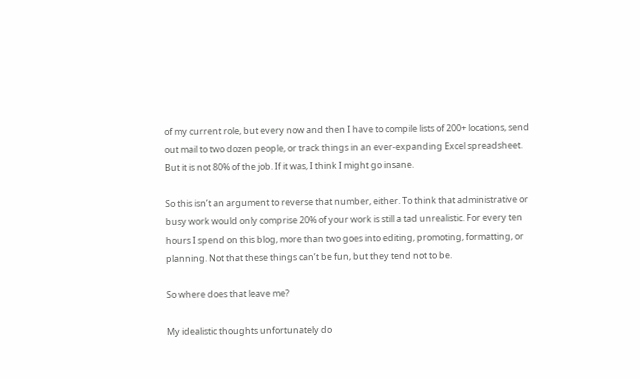of my current role, but every now and then I have to compile lists of 200+ locations, send out mail to two dozen people, or track things in an ever-expanding Excel spreadsheet. But it is not 80% of the job. If it was, I think I might go insane.

So this isn’t an argument to reverse that number, either. To think that administrative or busy work would only comprise 20% of your work is still a tad unrealistic. For every ten hours I spend on this blog, more than two goes into editing, promoting, formatting, or planning. Not that these things can’t be fun, but they tend not to be.

So where does that leave me?

My idealistic thoughts unfortunately do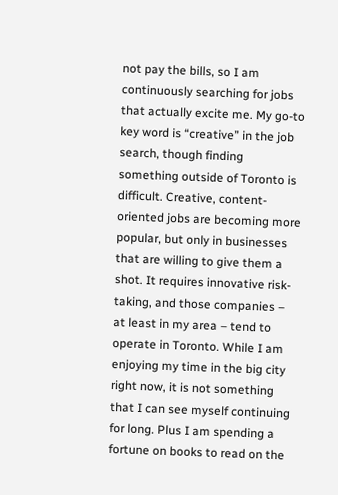not pay the bills, so I am continuously searching for jobs that actually excite me. My go-to key word is “creative” in the job search, though finding something outside of Toronto is difficult. Creative, content-oriented jobs are becoming more popular, but only in businesses that are willing to give them a shot. It requires innovative risk-taking, and those companies – at least in my area – tend to operate in Toronto. While I am enjoying my time in the big city right now, it is not something that I can see myself continuing for long. Plus I am spending a fortune on books to read on the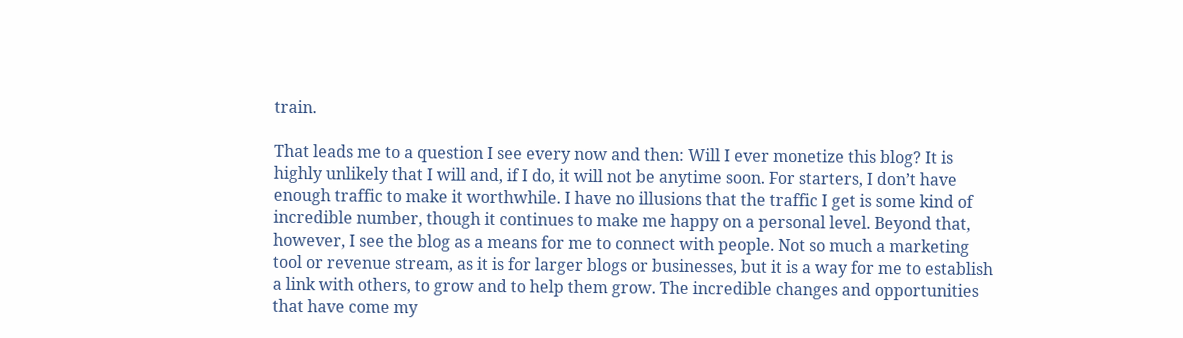train.

That leads me to a question I see every now and then: Will I ever monetize this blog? It is highly unlikely that I will and, if I do, it will not be anytime soon. For starters, I don’t have enough traffic to make it worthwhile. I have no illusions that the traffic I get is some kind of incredible number, though it continues to make me happy on a personal level. Beyond that, however, I see the blog as a means for me to connect with people. Not so much a marketing tool or revenue stream, as it is for larger blogs or businesses, but it is a way for me to establish a link with others, to grow and to help them grow. The incredible changes and opportunities that have come my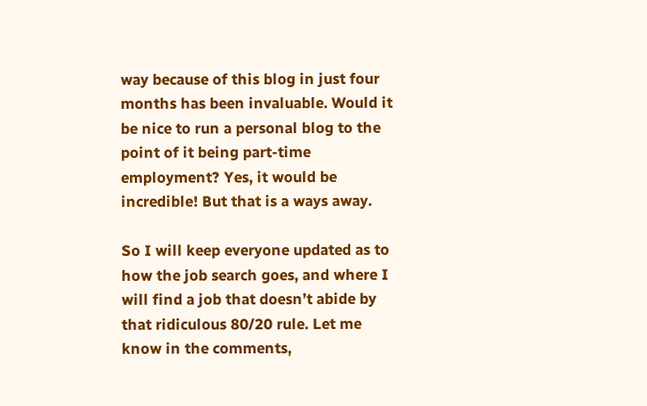way because of this blog in just four months has been invaluable. Would it be nice to run a personal blog to the point of it being part-time employment? Yes, it would be incredible! But that is a ways away.

So I will keep everyone updated as to how the job search goes, and where I will find a job that doesn’t abide by that ridiculous 80/20 rule. Let me know in the comments,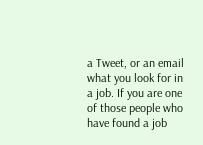a Tweet, or an email what you look for in a job. If you are one of those people who have found a job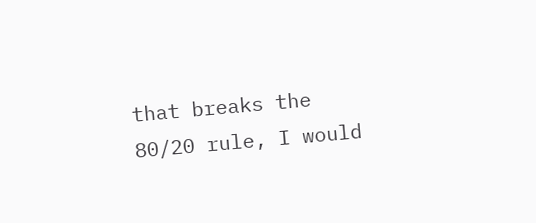that breaks the 80/20 rule, I would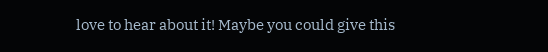love to hear about it! Maybe you could give this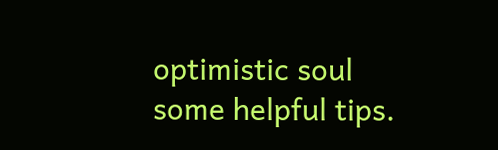optimistic soul some helpful tips.